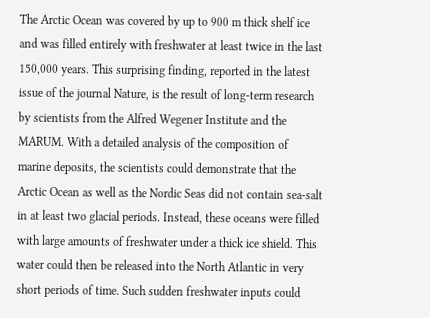The Arctic Ocean was covered by up to 900 m thick shelf ice and was filled entirely with freshwater at least twice in the last 150,000 years. This surprising finding, reported in the latest issue of the journal Nature, is the result of long-term research by scientists from the Alfred Wegener Institute and the MARUM. With a detailed analysis of the composition of marine deposits, the scientists could demonstrate that the Arctic Ocean as well as the Nordic Seas did not contain sea-salt in at least two glacial periods. Instead, these oceans were filled with large amounts of freshwater under a thick ice shield. This water could then be released into the North Atlantic in very short periods of time. Such sudden freshwater inputs could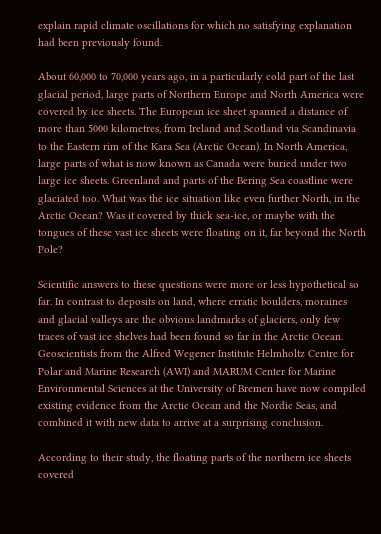explain rapid climate oscillations for which no satisfying explanation had been previously found.

About 60,000 to 70,000 years ago, in a particularly cold part of the last glacial period, large parts of Northern Europe and North America were covered by ice sheets. The European ice sheet spanned a distance of more than 5000 kilometres, from Ireland and Scotland via Scandinavia to the Eastern rim of the Kara Sea (Arctic Ocean). In North America, large parts of what is now known as Canada were buried under two large ice sheets. Greenland and parts of the Bering Sea coastline were glaciated too. What was the ice situation like even further North, in the Arctic Ocean? Was it covered by thick sea-ice, or maybe with the tongues of these vast ice sheets were floating on it, far beyond the North Pole?

Scientific answers to these questions were more or less hypothetical so far. In contrast to deposits on land, where erratic boulders, moraines and glacial valleys are the obvious landmarks of glaciers, only few traces of vast ice shelves had been found so far in the Arctic Ocean. Geoscientists from the Alfred Wegener Institute Helmholtz Centre for Polar and Marine Research (AWI) and MARUM Center for Marine Environmental Sciences at the University of Bremen have now compiled existing evidence from the Arctic Ocean and the Nordic Seas, and combined it with new data to arrive at a surprising conclusion.

According to their study, the floating parts of the northern ice sheets covered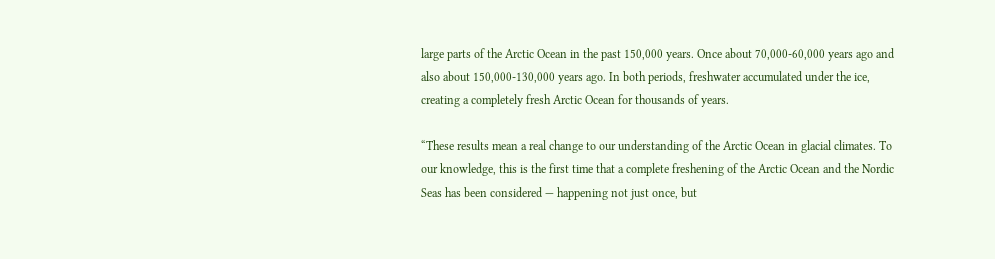large parts of the Arctic Ocean in the past 150,000 years. Once about 70,000-60,000 years ago and also about 150,000-130,000 years ago. In both periods, freshwater accumulated under the ice, creating a completely fresh Arctic Ocean for thousands of years.

“These results mean a real change to our understanding of the Arctic Ocean in glacial climates. To our knowledge, this is the first time that a complete freshening of the Arctic Ocean and the Nordic Seas has been considered — happening not just once, but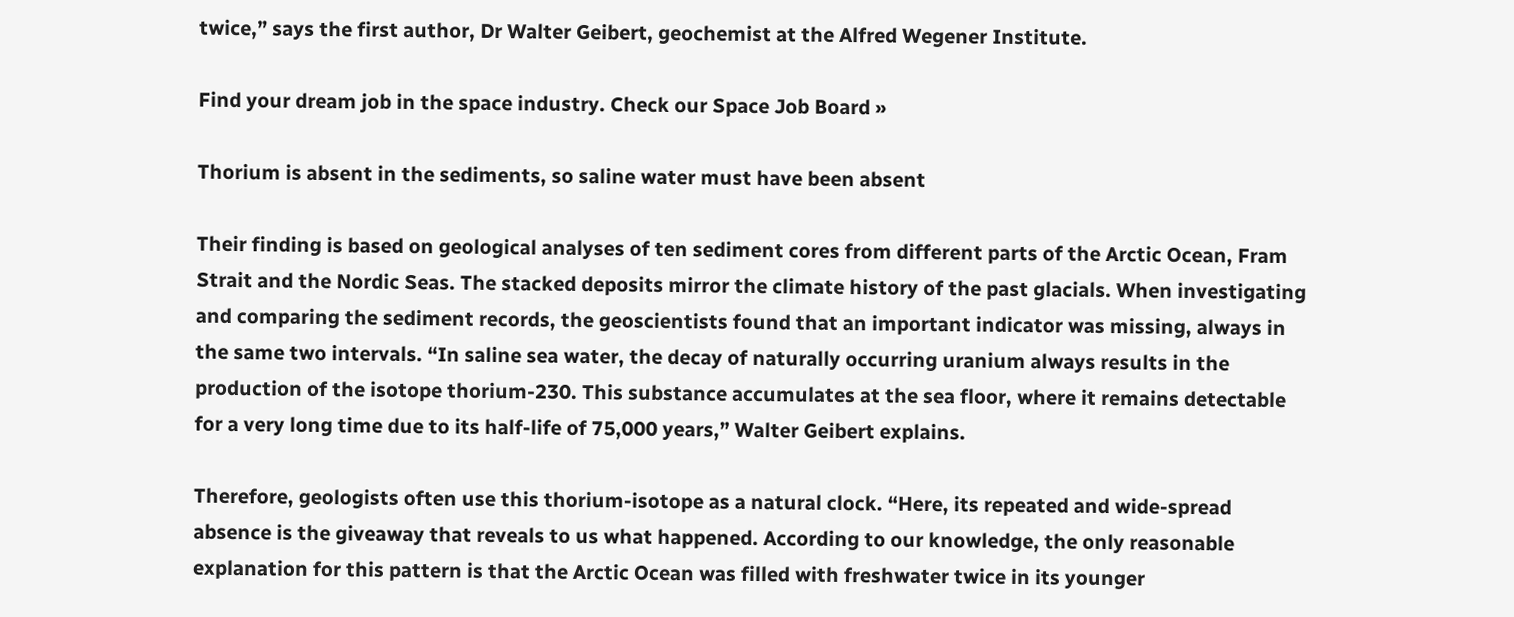twice,” says the first author, Dr Walter Geibert, geochemist at the Alfred Wegener Institute.

Find your dream job in the space industry. Check our Space Job Board »

Thorium is absent in the sediments, so saline water must have been absent

Their finding is based on geological analyses of ten sediment cores from different parts of the Arctic Ocean, Fram Strait and the Nordic Seas. The stacked deposits mirror the climate history of the past glacials. When investigating and comparing the sediment records, the geoscientists found that an important indicator was missing, always in the same two intervals. “In saline sea water, the decay of naturally occurring uranium always results in the production of the isotope thorium-230. This substance accumulates at the sea floor, where it remains detectable for a very long time due to its half-life of 75,000 years,” Walter Geibert explains.

Therefore, geologists often use this thorium-isotope as a natural clock. “Here, its repeated and wide-spread absence is the giveaway that reveals to us what happened. According to our knowledge, the only reasonable explanation for this pattern is that the Arctic Ocean was filled with freshwater twice in its younger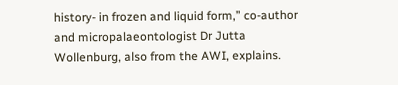history- in frozen and liquid form,” co-author and micropalaeontologist Dr Jutta Wollenburg, also from the AWI, explains.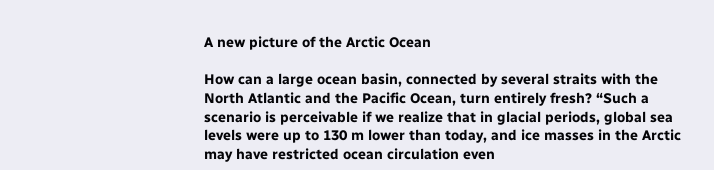A new picture of the Arctic Ocean

How can a large ocean basin, connected by several straits with the North Atlantic and the Pacific Ocean, turn entirely fresh? “Such a scenario is perceivable if we realize that in glacial periods, global sea levels were up to 130 m lower than today, and ice masses in the Arctic may have restricted ocean circulation even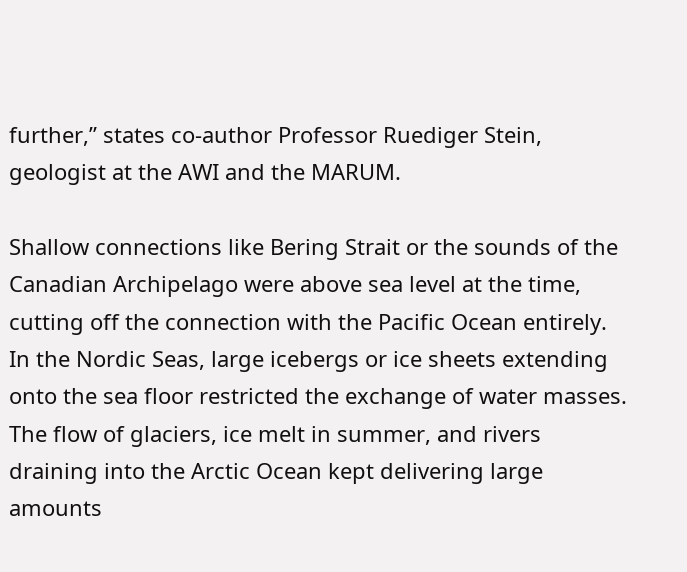further,” states co-author Professor Ruediger Stein, geologist at the AWI and the MARUM.

Shallow connections like Bering Strait or the sounds of the Canadian Archipelago were above sea level at the time, cutting off the connection with the Pacific Ocean entirely. In the Nordic Seas, large icebergs or ice sheets extending onto the sea floor restricted the exchange of water masses. The flow of glaciers, ice melt in summer, and rivers draining into the Arctic Ocean kept delivering large amounts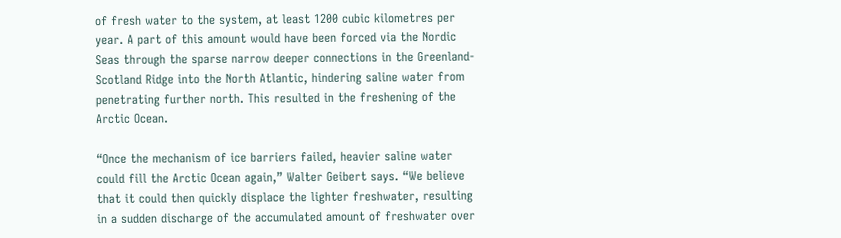of fresh water to the system, at least 1200 cubic kilometres per year. A part of this amount would have been forced via the Nordic Seas through the sparse narrow deeper connections in the Greenland-Scotland Ridge into the North Atlantic, hindering saline water from penetrating further north. This resulted in the freshening of the Arctic Ocean.

“Once the mechanism of ice barriers failed, heavier saline water could fill the Arctic Ocean again,” Walter Geibert says. “We believe that it could then quickly displace the lighter freshwater, resulting in a sudden discharge of the accumulated amount of freshwater over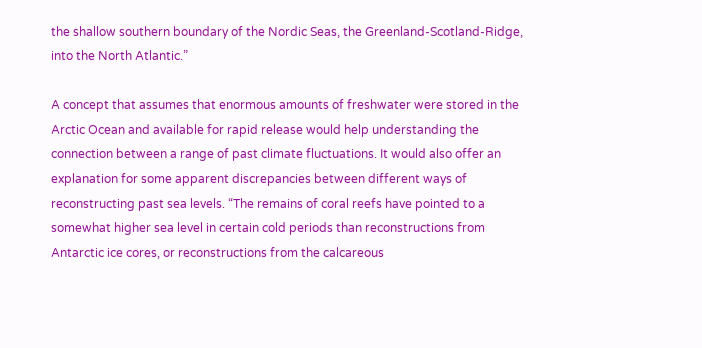the shallow southern boundary of the Nordic Seas, the Greenland-Scotland-Ridge, into the North Atlantic.”

A concept that assumes that enormous amounts of freshwater were stored in the Arctic Ocean and available for rapid release would help understanding the connection between a range of past climate fluctuations. It would also offer an explanation for some apparent discrepancies between different ways of reconstructing past sea levels. “The remains of coral reefs have pointed to a somewhat higher sea level in certain cold periods than reconstructions from Antarctic ice cores, or reconstructions from the calcareous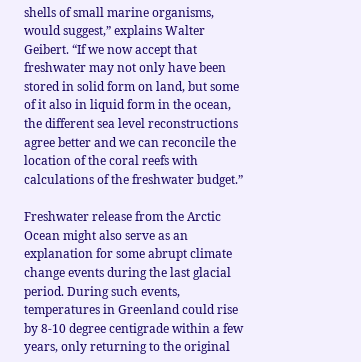shells of small marine organisms, would suggest,” explains Walter Geibert. “If we now accept that freshwater may not only have been stored in solid form on land, but some of it also in liquid form in the ocean, the different sea level reconstructions agree better and we can reconcile the location of the coral reefs with calculations of the freshwater budget.”

Freshwater release from the Arctic Ocean might also serve as an explanation for some abrupt climate change events during the last glacial period. During such events, temperatures in Greenland could rise by 8-10 degree centigrade within a few years, only returning to the original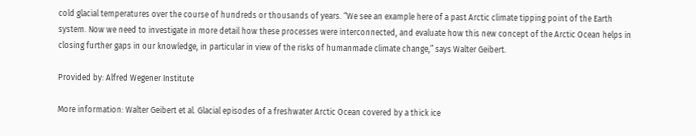cold glacial temperatures over the course of hundreds or thousands of years. “We see an example here of a past Arctic climate tipping point of the Earth system. Now we need to investigate in more detail how these processes were interconnected, and evaluate how this new concept of the Arctic Ocean helps in closing further gaps in our knowledge, in particular in view of the risks of humanmade climate change,” says Walter Geibert.

Provided by: Alfred Wegener Institute

More information: Walter Geibert et al. Glacial episodes of a freshwater Arctic Ocean covered by a thick ice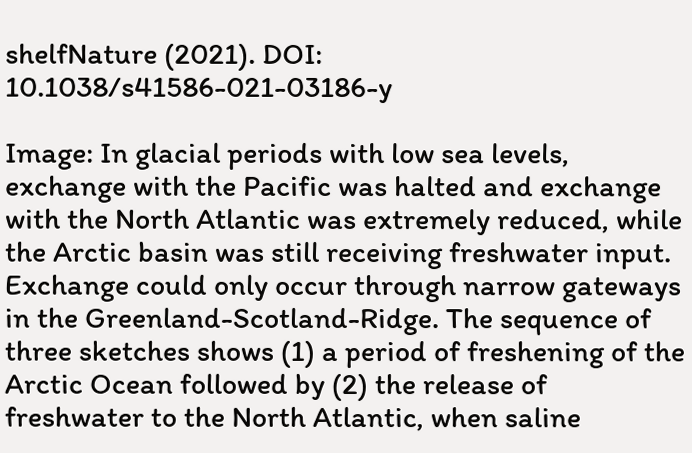shelfNature (2021). DOI: 10.1038/s41586-021-03186-y

Image: In glacial periods with low sea levels, exchange with the Pacific was halted and exchange with the North Atlantic was extremely reduced, while the Arctic basin was still receiving freshwater input. Exchange could only occur through narrow gateways in the Greenland-Scotland-Ridge. The sequence of three sketches shows (1) a period of freshening of the Arctic Ocean followed by (2) the release of freshwater to the North Atlantic, when saline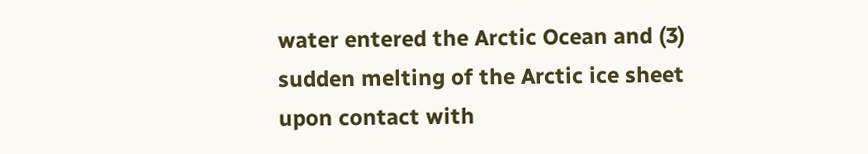water entered the Arctic Ocean and (3) sudden melting of the Arctic ice sheet upon contact with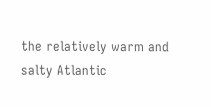the relatively warm and salty Atlantic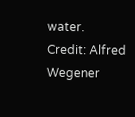water.
Credit: Alfred Wegener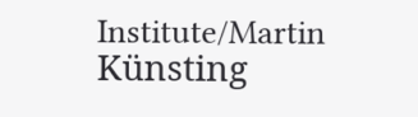Institute/Martin Künsting